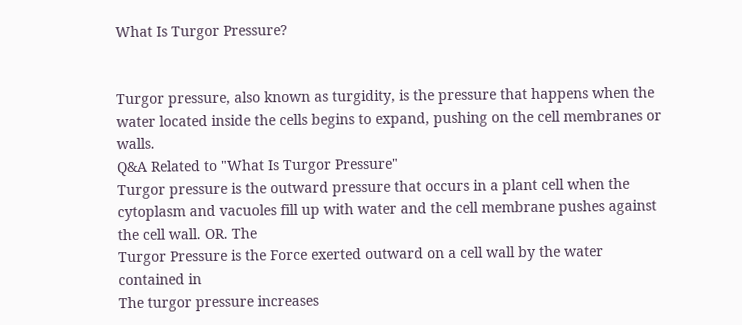What Is Turgor Pressure?


Turgor pressure, also known as turgidity, is the pressure that happens when the water located inside the cells begins to expand, pushing on the cell membranes or walls.
Q&A Related to "What Is Turgor Pressure"
Turgor pressure is the outward pressure that occurs in a plant cell when the cytoplasm and vacuoles fill up with water and the cell membrane pushes against the cell wall. OR. The
Turgor Pressure is the Force exerted outward on a cell wall by the water contained in
The turgor pressure increases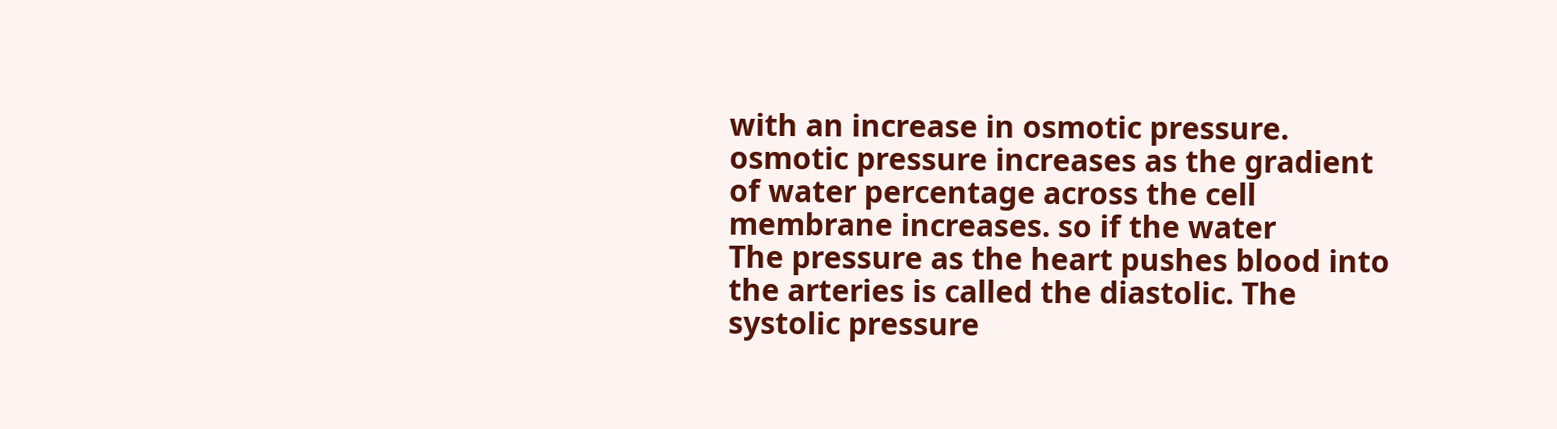with an increase in osmotic pressure. osmotic pressure increases as the gradient of water percentage across the cell membrane increases. so if the water
The pressure as the heart pushes blood into the arteries is called the diastolic. The systolic pressure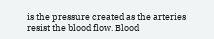is the pressure created as the arteries resist the blood flow. Blood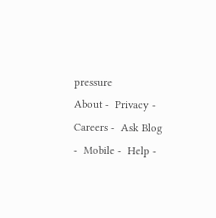pressure
About -  Privacy -  Careers -  Ask Blog -  Mobile -  Help -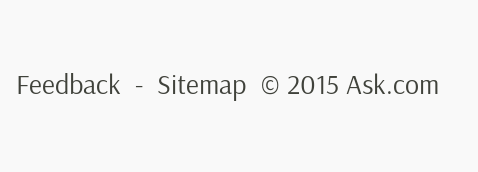Feedback  -  Sitemap  © 2015 Ask.com